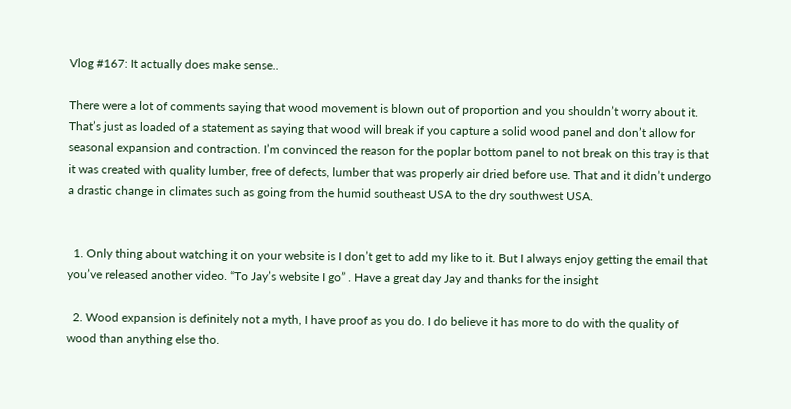Vlog #167: It actually does make sense..

There were a lot of comments saying that wood movement is blown out of proportion and you shouldn’t worry about it. That’s just as loaded of a statement as saying that wood will break if you capture a solid wood panel and don’t allow for seasonal expansion and contraction. I’m convinced the reason for the poplar bottom panel to not break on this tray is that it was created with quality lumber, free of defects, lumber that was properly air dried before use. That and it didn’t undergo a drastic change in climates such as going from the humid southeast USA to the dry southwest USA.


  1. Only thing about watching it on your website is I don’t get to add my like to it. But I always enjoy getting the email that you’ve released another video. “To Jay’s website I go” . Have a great day Jay and thanks for the insight

  2. Wood expansion is definitely not a myth, I have proof as you do. I do believe it has more to do with the quality of wood than anything else tho.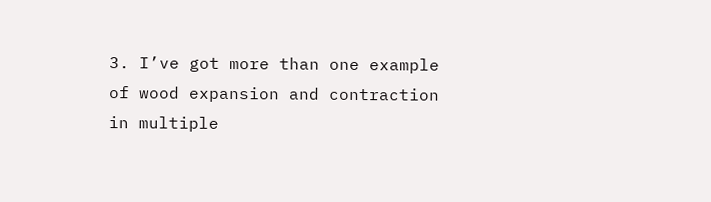3. I’ve got more than one example of wood expansion and contraction in multiple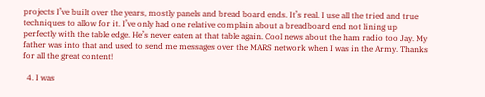projects I’ve built over the years, mostly panels and bread board ends. It’s real. I use all the tried and true techniques to allow for it. I’ve only had one relative complain about a breadboard end not lining up perfectly with the table edge. He’s never eaten at that table again. Cool news about the ham radio too Jay. My father was into that and used to send me messages over the MARS network when I was in the Army. Thanks for all the great content!

  4. I was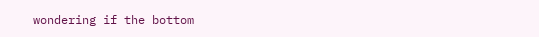wondering if the bottom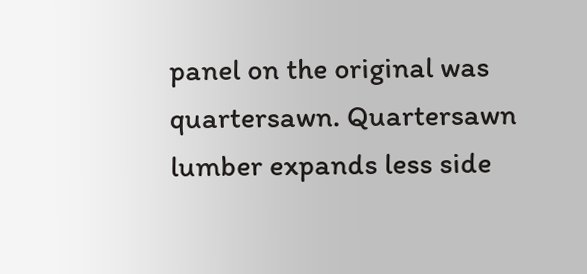panel on the original was quartersawn. Quartersawn lumber expands less side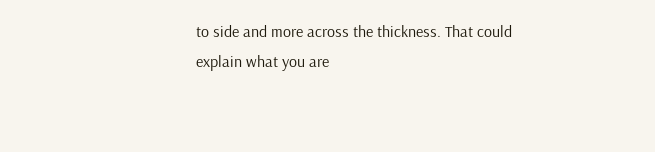to side and more across the thickness. That could explain what you are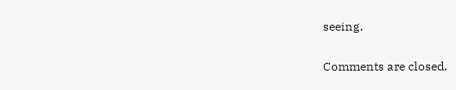seeing.

Comments are closed.